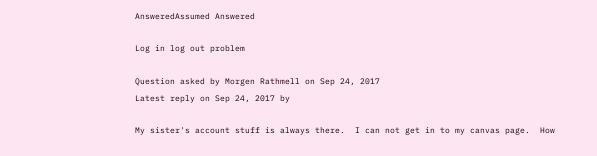AnsweredAssumed Answered

Log in log out problem

Question asked by Morgen Rathmell on Sep 24, 2017
Latest reply on Sep 24, 2017 by

My sister's account stuff is always there.  I can not get in to my canvas page.  How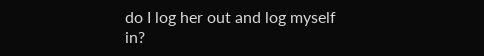do I log her out and log myself in?